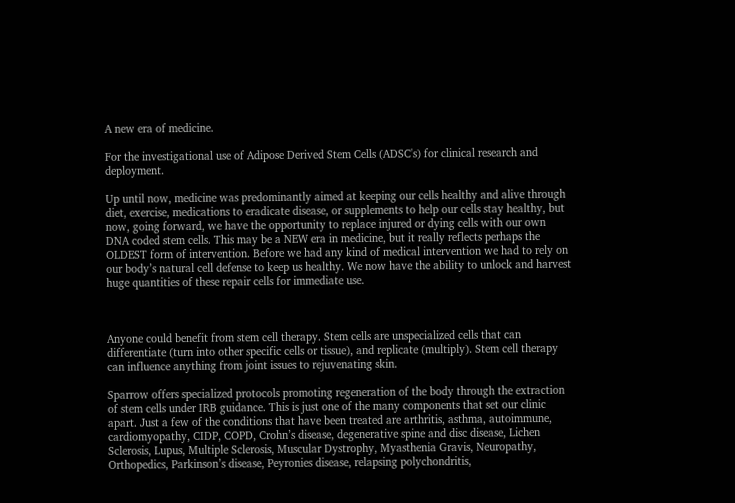A new era of medicine.

For the investigational use of Adipose Derived Stem Cells (ADSC's) for clinical research and deployment.

Up until now, medicine was predominantly aimed at keeping our cells healthy and alive through diet, exercise, medications to eradicate disease, or supplements to help our cells stay healthy, but now, going forward, we have the opportunity to replace injured or dying cells with our own DNA coded stem cells. This may be a NEW era in medicine, but it really reflects perhaps the OLDEST form of intervention. Before we had any kind of medical intervention we had to rely on our body’s natural cell defense to keep us healthy. We now have the ability to unlock and harvest huge quantities of these repair cells for immediate use.



Anyone could benefit from stem cell therapy. Stem cells are unspecialized cells that can differentiate (turn into other specific cells or tissue), and replicate (multiply). Stem cell therapy can influence anything from joint issues to rejuvenating skin.

Sparrow offers specialized protocols promoting regeneration of the body through the extraction of stem cells under IRB guidance. This is just one of the many components that set our clinic apart. Just a few of the conditions that have been treated are arthritis, asthma, autoimmune, cardiomyopathy, CIDP, COPD, Crohn’s disease, degenerative spine and disc disease, Lichen Sclerosis, Lupus, Multiple Sclerosis, Muscular Dystrophy, Myasthenia Gravis, Neuropathy, Orthopedics, Parkinson’s disease, Peyronies disease, relapsing polychondritis,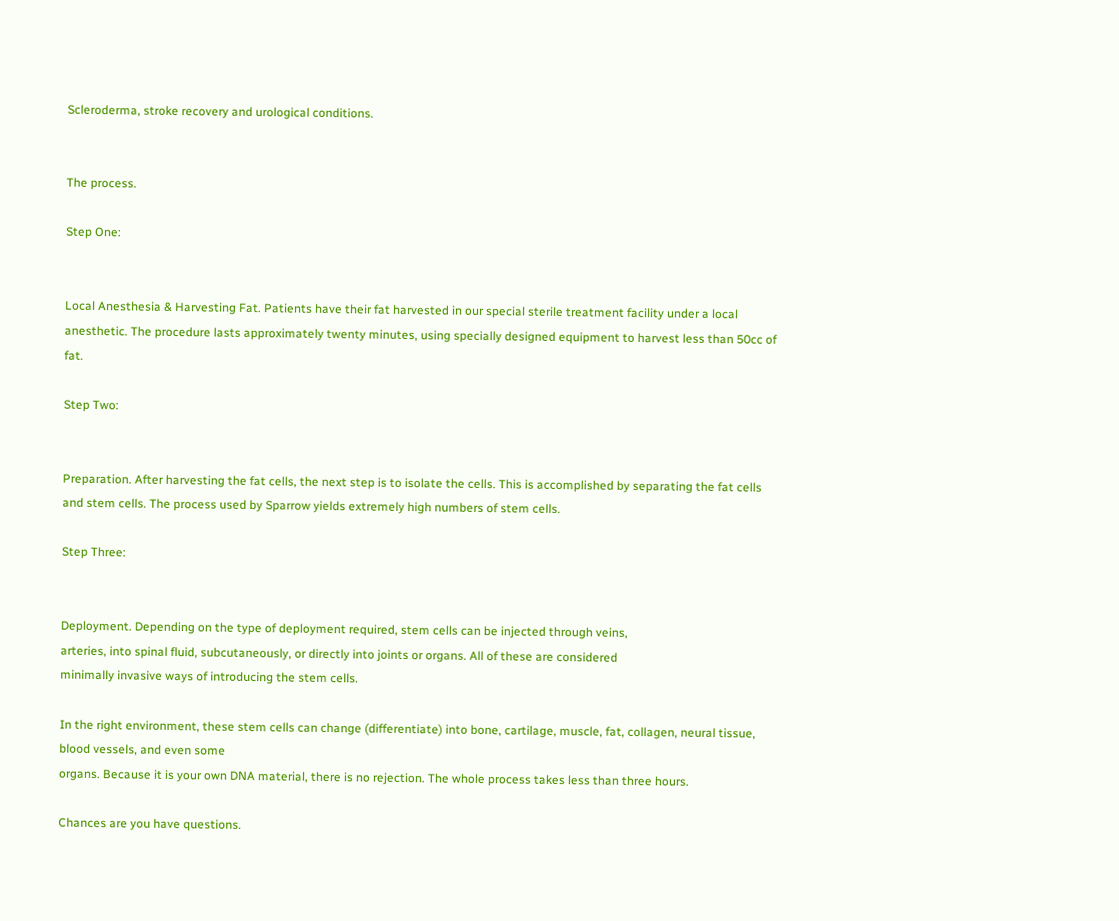Scleroderma, stroke recovery and urological conditions.


The process.

Step One:


Local Anesthesia & Harvesting Fat. Patients have their fat harvested in our special sterile treatment facility under a local anesthetic. The procedure lasts approximately twenty minutes, using specially designed equipment to harvest less than 50cc of fat.

Step Two:


Preparation. After harvesting the fat cells, the next step is to isolate the cells. This is accomplished by separating the fat cells and stem cells. The process used by Sparrow yields extremely high numbers of stem cells.

Step Three:


Deployment. Depending on the type of deployment required, stem cells can be injected through veins,
arteries, into spinal fluid, subcutaneously, or directly into joints or organs. All of these are considered
minimally invasive ways of introducing the stem cells.

In the right environment, these stem cells can change (differentiate) into bone, cartilage, muscle, fat, collagen, neural tissue, blood vessels, and even some
organs. Because it is your own DNA material, there is no rejection. The whole process takes less than three hours.

Chances are you have questions.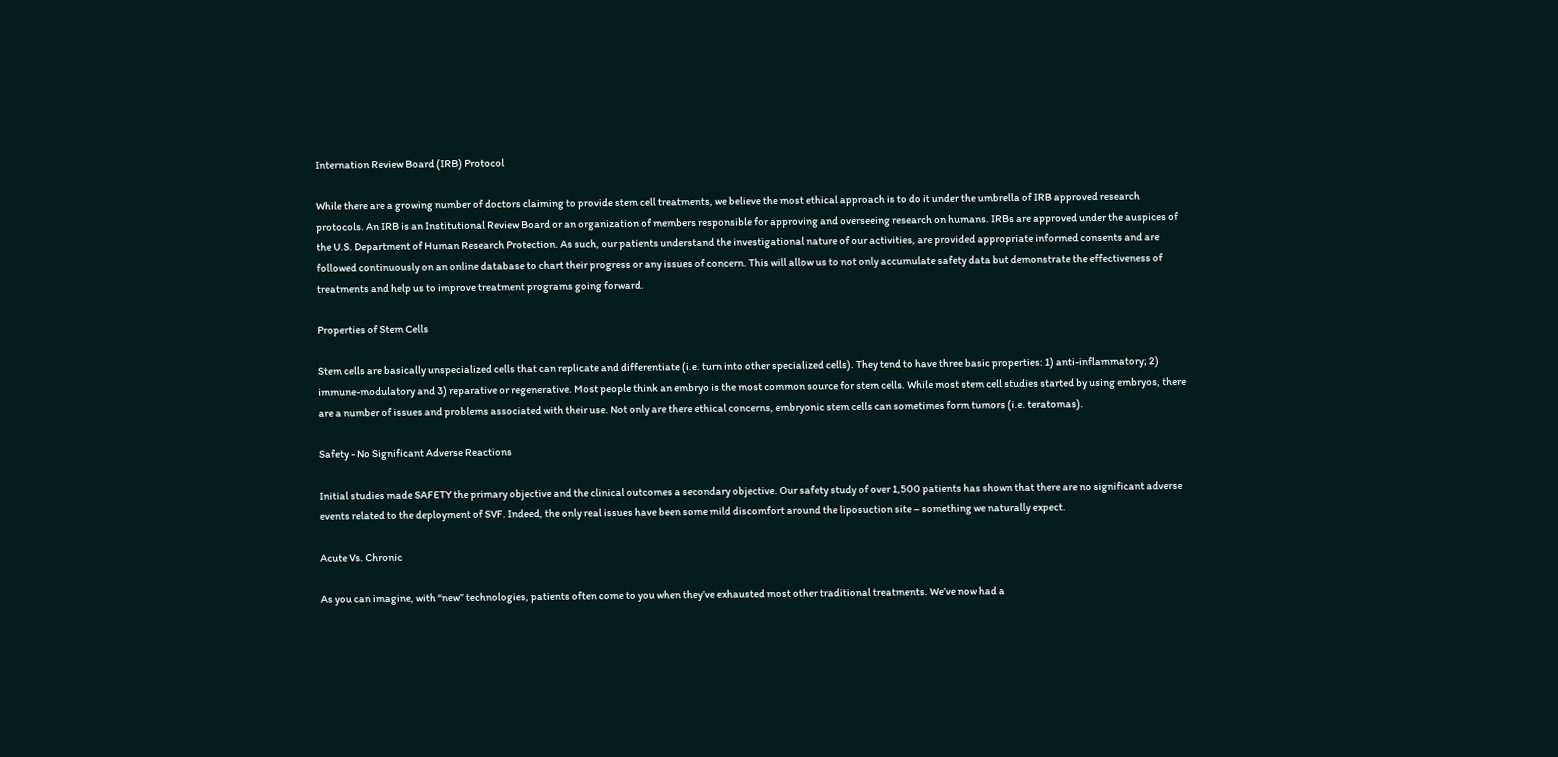Internation Review Board (IRB) Protocol

While there are a growing number of doctors claiming to provide stem cell treatments, we believe the most ethical approach is to do it under the umbrella of IRB approved research protocols. An IRB is an Institutional Review Board or an organization of members responsible for approving and overseeing research on humans. IRBs are approved under the auspices of the U.S. Department of Human Research Protection. As such, our patients understand the investigational nature of our activities, are provided appropriate informed consents and are followed continuously on an online database to chart their progress or any issues of concern. This will allow us to not only accumulate safety data but demonstrate the effectiveness of treatments and help us to improve treatment programs going forward.

Properties of Stem Cells

Stem cells are basically unspecialized cells that can replicate and differentiate (i.e. turn into other specialized cells). They tend to have three basic properties: 1) anti-inflammatory; 2) immune-modulatory and 3) reparative or regenerative. Most people think an embryo is the most common source for stem cells. While most stem cell studies started by using embryos, there are a number of issues and problems associated with their use. Not only are there ethical concerns, embryonic stem cells can sometimes form tumors (i.e. teratomas).

Safety - No Significant Adverse Reactions

Initial studies made SAFETY the primary objective and the clinical outcomes a secondary objective. Our safety study of over 1,500 patients has shown that there are no significant adverse events related to the deployment of SVF. Indeed, the only real issues have been some mild discomfort around the liposuction site – something we naturally expect.

Acute Vs. Chronic

As you can imagine, with “new” technologies, patients often come to you when they’ve exhausted most other traditional treatments. We’ve now had a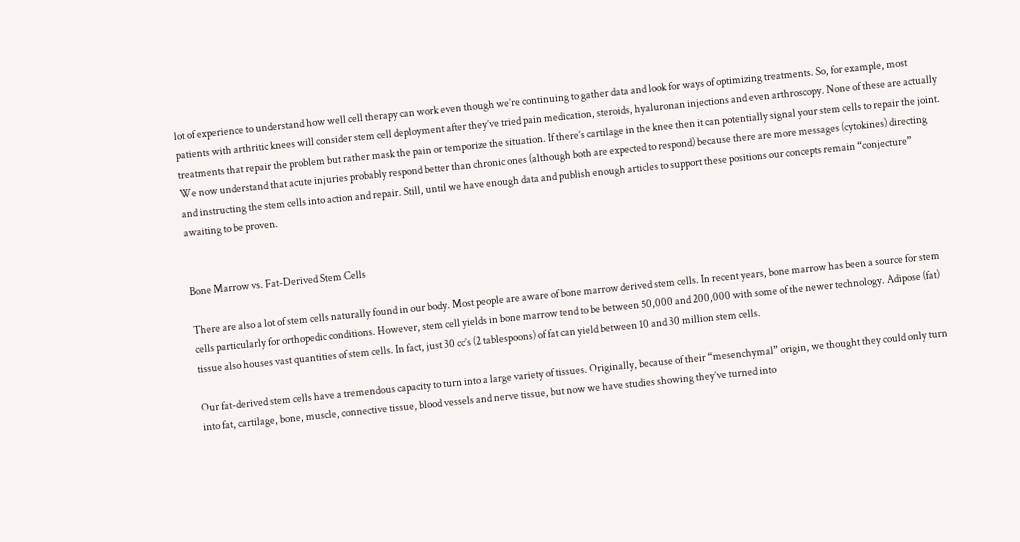lot of experience to understand how well cell therapy can work even though we’re continuing to gather data and look for ways of optimizing treatments. So, for example, most patients with arthritic knees will consider stem cell deployment after they’ve tried pain medication, steroids, hyaluronan injections and even arthroscopy. None of these are actually treatments that repair the problem but rather mask the pain or temporize the situation. If there’s cartilage in the knee then it can potentially signal your stem cells to repair the joint. We now understand that acute injuries probably respond better than chronic ones (although both are expected to respond) because there are more messages (cytokines) directing and instructing the stem cells into action and repair. Still, until we have enough data and publish enough articles to support these positions our concepts remain “conjecture” awaiting to be proven.


Bone Marrow vs. Fat-Derived Stem Cells

There are also a lot of stem cells naturally found in our body. Most people are aware of bone marrow derived stem cells. In recent years, bone marrow has been a source for stem cells particularly for orthopedic conditions. However, stem cell yields in bone marrow tend to be between 50,000 and 200,000 with some of the newer technology. Adipose (fat) tissue also houses vast quantities of stem cells. In fact, just 30 cc’s (2 tablespoons) of fat can yield between 10 and 30 million stem cells.

Our fat-derived stem cells have a tremendous capacity to turn into a large variety of tissues. Originally, because of their “mesenchymal” origin, we thought they could only turn into fat, cartilage, bone, muscle, connective tissue, blood vessels and nerve tissue, but now we have studies showing they’ve turned into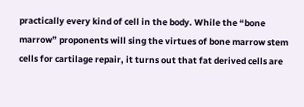practically every kind of cell in the body. While the “bone marrow” proponents will sing the virtues of bone marrow stem cells for cartilage repair, it turns out that fat derived cells are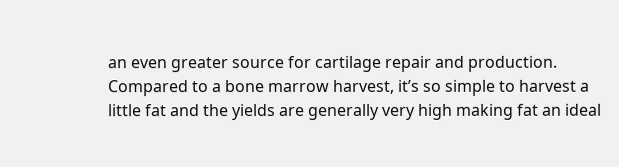an even greater source for cartilage repair and production. Compared to a bone marrow harvest, it’s so simple to harvest a little fat and the yields are generally very high making fat an ideal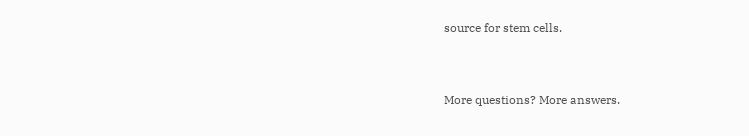source for stem cells.


More questions? More answers.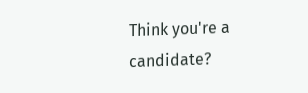Think you're a candidate?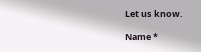Let us know.

Name *